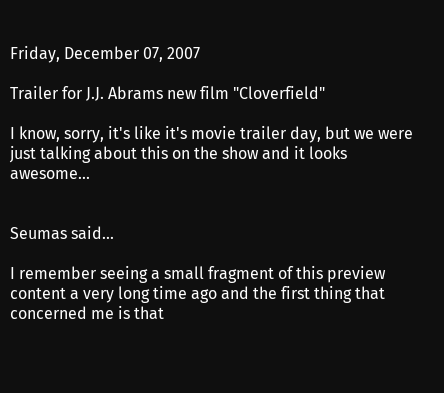Friday, December 07, 2007

Trailer for J.J. Abrams new film "Cloverfield"

I know, sorry, it's like it's movie trailer day, but we were just talking about this on the show and it looks awesome...


Seumas said...

I remember seeing a small fragment of this preview content a very long time ago and the first thing that concerned me is that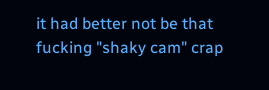it had better not be that fucking "shaky cam" crap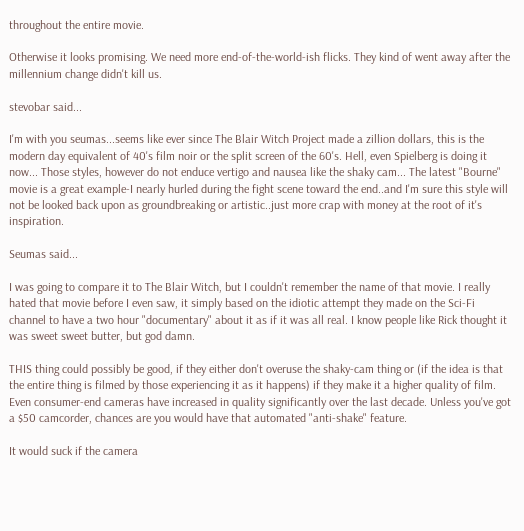throughout the entire movie.

Otherwise it looks promising. We need more end-of-the-world-ish flicks. They kind of went away after the millennium change didn't kill us.

stevobar said...

I'm with you seumas...seems like ever since The Blair Witch Project made a zillion dollars, this is the modern day equivalent of 40's film noir or the split screen of the 60's. Hell, even Spielberg is doing it now... Those styles, however do not enduce vertigo and nausea like the shaky cam... The latest "Bourne" movie is a great example-I nearly hurled during the fight scene toward the end..and I'm sure this style will not be looked back upon as groundbreaking or artistic..just more crap with money at the root of it's inspiration.

Seumas said...

I was going to compare it to The Blair Witch, but I couldn't remember the name of that movie. I really hated that movie before I even saw, it simply based on the idiotic attempt they made on the Sci-Fi channel to have a two hour "documentary" about it as if it was all real. I know people like Rick thought it was sweet sweet butter, but god damn.

THIS thing could possibly be good, if they either don't overuse the shaky-cam thing or (if the idea is that the entire thing is filmed by those experiencing it as it happens) if they make it a higher quality of film. Even consumer-end cameras have increased in quality significantly over the last decade. Unless you've got a $50 camcorder, chances are you would have that automated "anti-shake" feature.

It would suck if the camera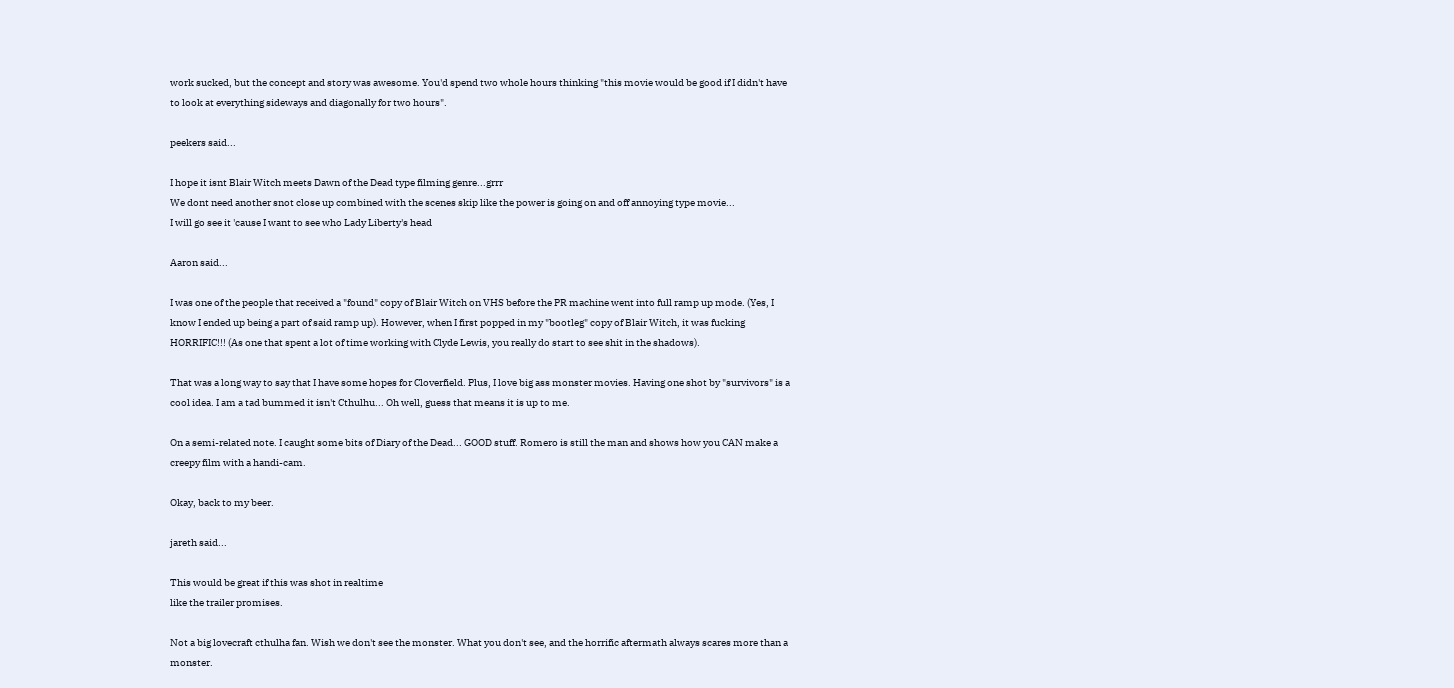work sucked, but the concept and story was awesome. You'd spend two whole hours thinking "this movie would be good if I didn't have to look at everything sideways and diagonally for two hours".

peekers said...

I hope it isnt Blair Witch meets Dawn of the Dead type filming genre...grrr
We dont need another snot close up combined with the scenes skip like the power is going on and off annoying type movie...
I will go see it 'cause I want to see who Lady Liberty's head

Aaron said...

I was one of the people that received a "found" copy of Blair Witch on VHS before the PR machine went into full ramp up mode. (Yes, I know I ended up being a part of said ramp up). However, when I first popped in my "bootleg" copy of Blair Witch, it was fucking HORRIFIC!!! (As one that spent a lot of time working with Clyde Lewis, you really do start to see shit in the shadows).

That was a long way to say that I have some hopes for Cloverfield. Plus, I love big ass monster movies. Having one shot by "survivors" is a cool idea. I am a tad bummed it isn't Cthulhu... Oh well, guess that means it is up to me.

On a semi-related note. I caught some bits of Diary of the Dead... GOOD stuff. Romero is still the man and shows how you CAN make a creepy film with a handi-cam.

Okay, back to my beer.

jareth said...

This would be great if this was shot in realtime
like the trailer promises.

Not a big lovecraft cthulha fan. Wish we don't see the monster. What you don't see, and the horrific aftermath always scares more than a monster.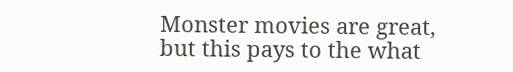Monster movies are great, but this pays to the what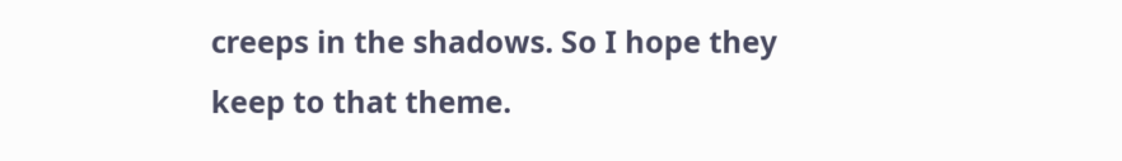creeps in the shadows. So I hope they keep to that theme.